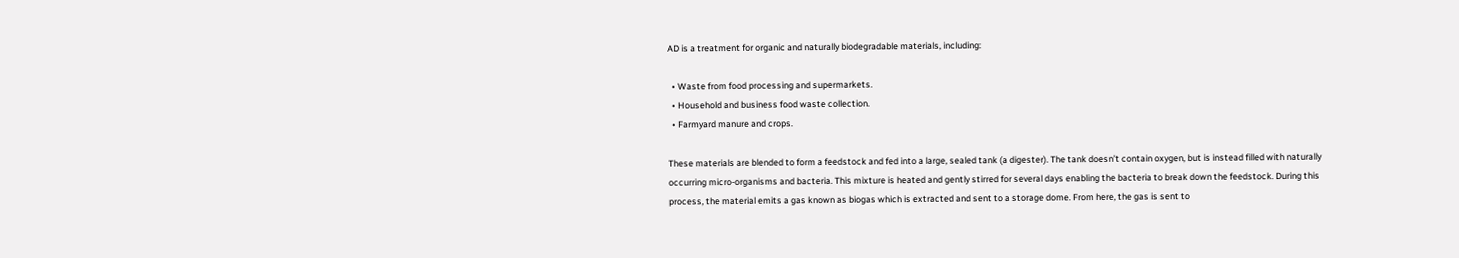AD is a treatment for organic and naturally biodegradable materials, including:

  • Waste from food processing and supermarkets.
  • Household and business food waste collection.
  • Farmyard manure and crops.

These materials are blended to form a feedstock and fed into a large, sealed tank (a digester). The tank doesn’t contain oxygen, but is instead filled with naturally occurring micro-organisms and bacteria. This mixture is heated and gently stirred for several days enabling the bacteria to break down the feedstock. During this process, the material emits a gas known as biogas which is extracted and sent to a storage dome. From here, the gas is sent to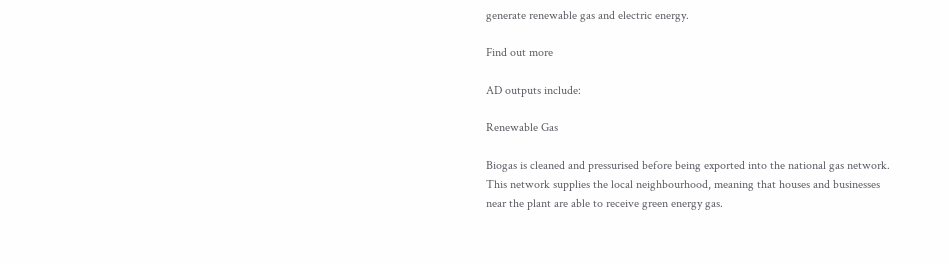generate renewable gas and electric energy.

Find out more

AD outputs include:

Renewable Gas

Biogas is cleaned and pressurised before being exported into the national gas network. This network supplies the local neighbourhood, meaning that houses and businesses near the plant are able to receive green energy gas.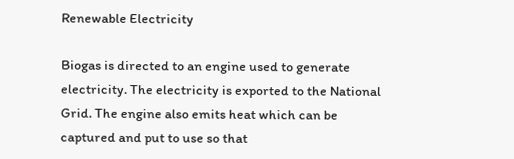Renewable Electricity

Biogas is directed to an engine used to generate electricity. The electricity is exported to the National Grid. The engine also emits heat which can be captured and put to use so that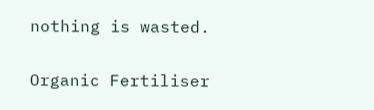nothing is wasted.

Organic Fertiliser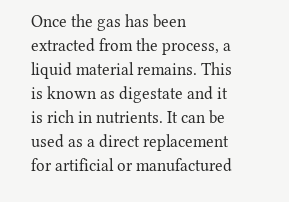Once the gas has been extracted from the process, a liquid material remains. This is known as digestate and it is rich in nutrients. It can be used as a direct replacement for artificial or manufactured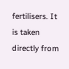fertilisers. It is taken directly from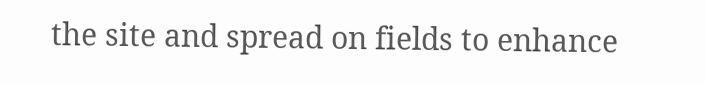the site and spread on fields to enhance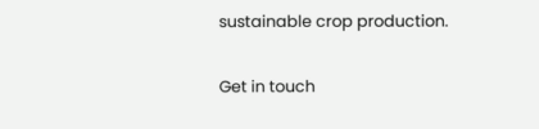sustainable crop production.

Get in touch